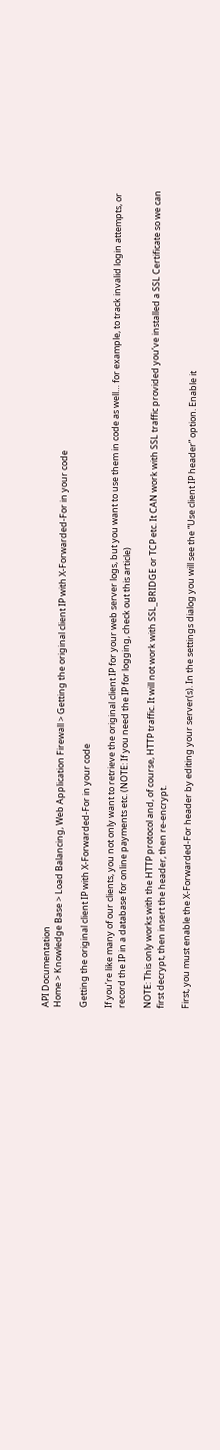API Documentation
Home > Knowledge Base > Load Balancing, Web Application Firewall > Getting the original client IP with X-Forwarded-For in your code

Getting the original client IP with X-Forwarded-For in your code

If you’re like many of our clients, you not only want to retrieve the original client IP for your web server logs, but you want to use them in code as well… for example, to track invalid login attempts, or record the IP in a database for online payments etc. (NOTE: If you need the IP for logging, check out this article)

NOTE: This only works with the HTTP protocol and, of course, HTTP traffic. It will not work with SSL_BRIDGE or TCP etc. It CAN work with SSL traffic provided you’ve installed a SSL Certificate so we can first decrypt, then insert the header, then re-encrypt.

First, you must enable the X-Forwarded-For header by editing your server(s). In the settings dialog you will see the “Use client IP header” option. Enable it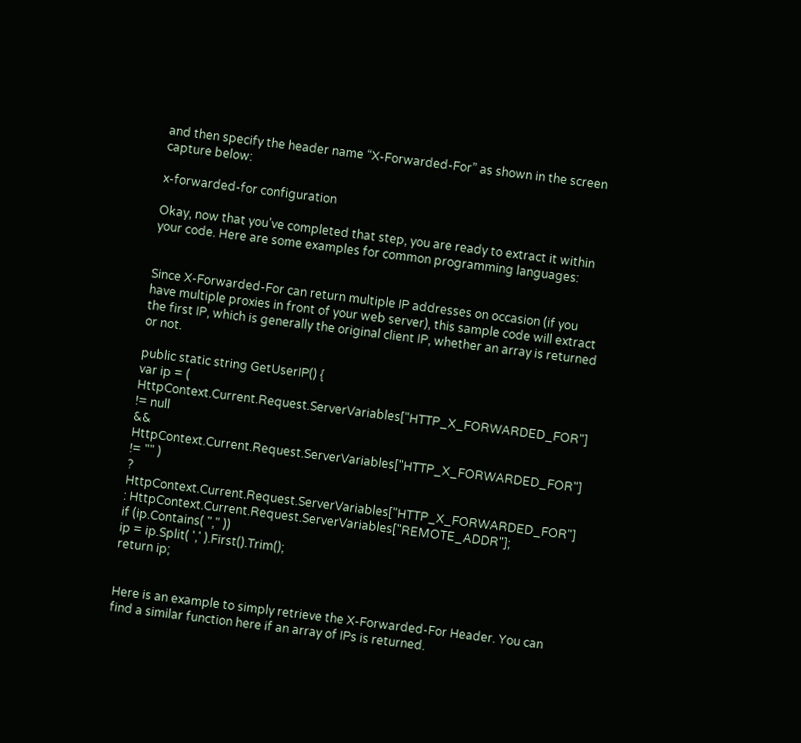and then specify the header name “X-Forwarded-For” as shown in the screen capture below:

x-forwarded-for configuration

Okay, now that you’ve completed that step, you are ready to extract it within your code. Here are some examples for common programming languages:


Since X-Forwarded-For can return multiple IP addresses on occasion (if you have multiple proxies in front of your web server), this sample code will extract the first IP, which is generally the original client IP, whether an array is returned or not.

public static string GetUserIP() {
var ip = ( HttpContext.Current.Request.ServerVariables["HTTP_X_FORWARDED_FOR"] != null
&& HttpContext.Current.Request.ServerVariables["HTTP_X_FORWARDED_FOR"] != "" )
? HttpContext.Current.Request.ServerVariables["HTTP_X_FORWARDED_FOR"]
: HttpContext.Current.Request.ServerVariables["REMOTE_ADDR"];
if (ip.Contains( "," ))
ip = ip.Split( ',' ).First().Trim();
return ip;


Here is an example to simply retrieve the X-Forwarded-For Header. You can find a similar function here if an array of IPs is returned.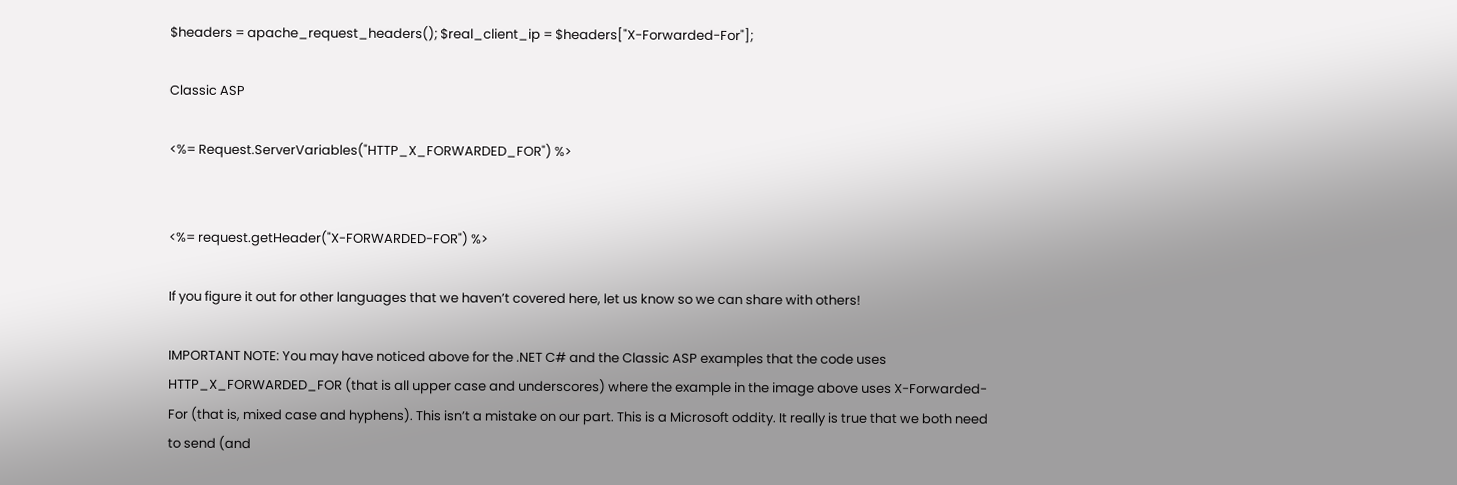$headers = apache_request_headers(); $real_client_ip = $headers["X-Forwarded-For"];

Classic ASP

<%= Request.ServerVariables("HTTP_X_FORWARDED_FOR") %>


<%= request.getHeader("X-FORWARDED-FOR") %>

If you figure it out for other languages that we haven’t covered here, let us know so we can share with others!

IMPORTANT NOTE: You may have noticed above for the .NET C# and the Classic ASP examples that the code uses HTTP_X_FORWARDED_FOR (that is all upper case and underscores) where the example in the image above uses X-Forwarded-For (that is, mixed case and hyphens). This isn’t a mistake on our part. This is a Microsoft oddity. It really is true that we both need to send (and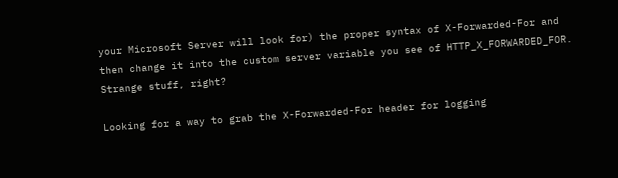your Microsoft Server will look for) the proper syntax of X-Forwarded-For and then change it into the custom server variable you see of HTTP_X_FORWARDED_FOR. Strange stuff, right?

Looking for a way to grab the X-Forwarded-For header for logging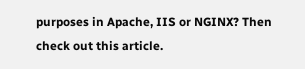purposes in Apache, IIS or NGINX? Then check out this article.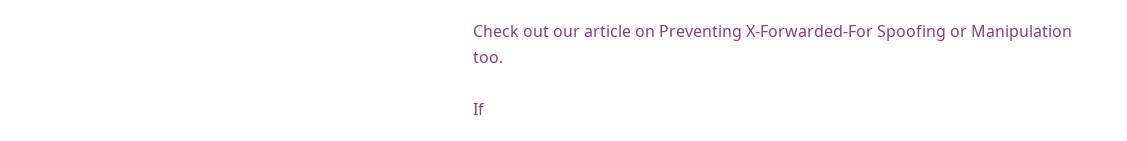Check out our article on Preventing X-Forwarded-For Spoofing or Manipulation too.

If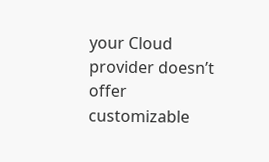your Cloud provider doesn’t offer customizable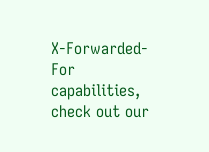X-Forwarded-For capabilities, check out our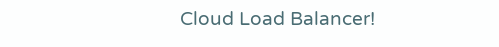Cloud Load Balancer!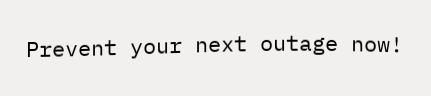Prevent your next outage now!